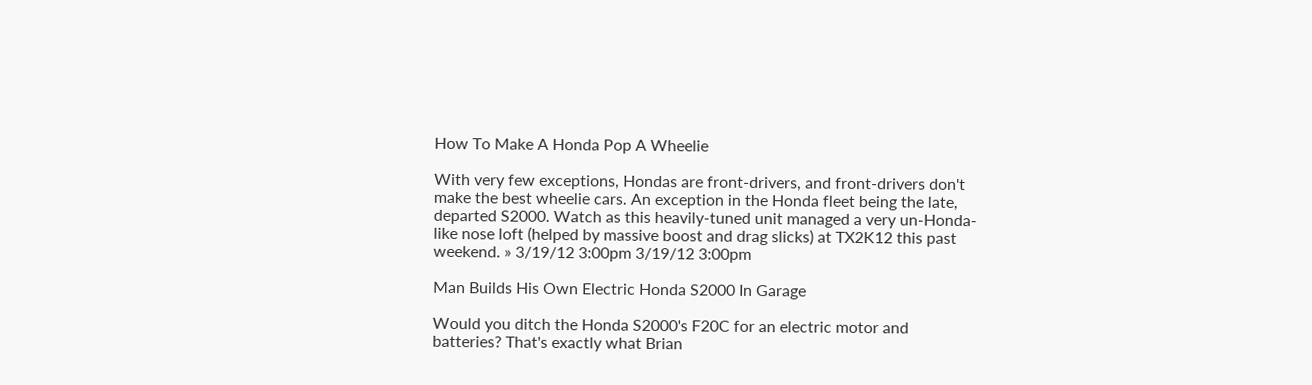How To Make A Honda Pop A Wheelie

With very few exceptions, Hondas are front-drivers, and front-drivers don't make the best wheelie cars. An exception in the Honda fleet being the late, departed S2000. Watch as this heavily-tuned unit managed a very un-Honda-like nose loft (helped by massive boost and drag slicks) at TX2K12 this past weekend. » 3/19/12 3:00pm 3/19/12 3:00pm

Man Builds His Own Electric Honda S2000 In Garage

Would you ditch the Honda S2000's F20C for an electric motor and batteries? That's exactly what Brian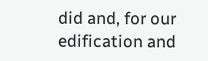did and, for our edification and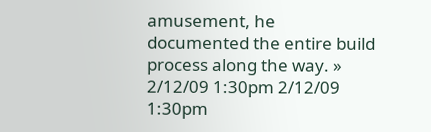amusement, he documented the entire build process along the way. » 2/12/09 1:30pm 2/12/09 1:30pm